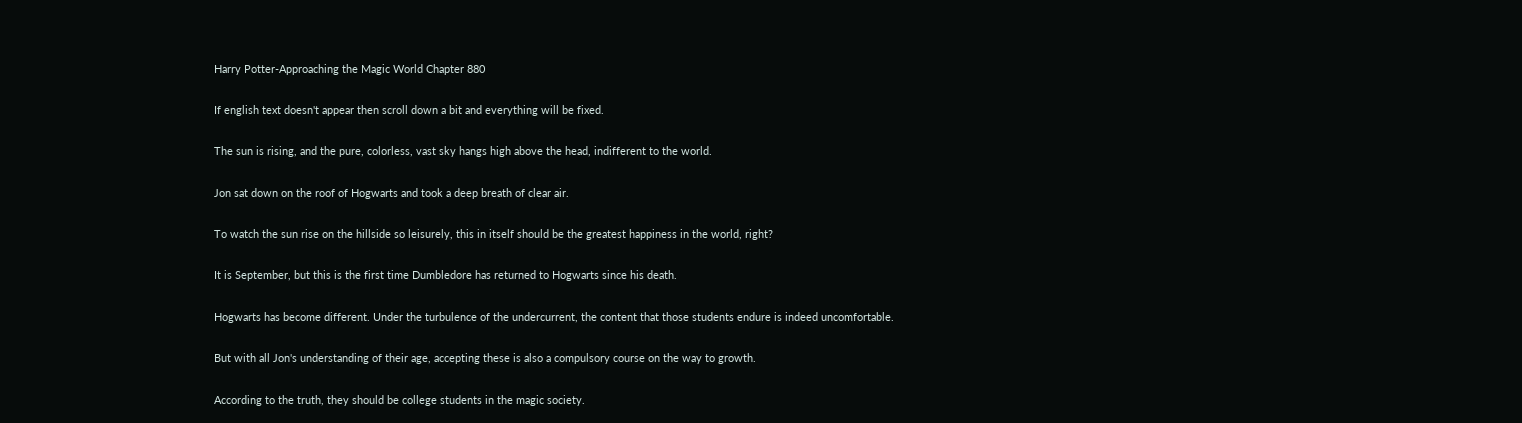Harry Potter-Approaching the Magic World Chapter 880

If english text doesn't appear then scroll down a bit and everything will be fixed.

The sun is rising, and the pure, colorless, vast sky hangs high above the head, indifferent to the world.

Jon sat down on the roof of Hogwarts and took a deep breath of clear air.

To watch the sun rise on the hillside so leisurely, this in itself should be the greatest happiness in the world, right?

It is September, but this is the first time Dumbledore has returned to Hogwarts since his death.

Hogwarts has become different. Under the turbulence of the undercurrent, the content that those students endure is indeed uncomfortable.

But with all Jon's understanding of their age, accepting these is also a compulsory course on the way to growth.

According to the truth, they should be college students in the magic society.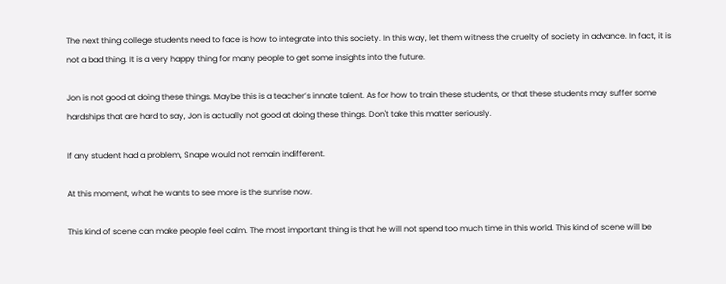The next thing college students need to face is how to integrate into this society. In this way, let them witness the cruelty of society in advance. In fact, it is not a bad thing. It is a very happy thing for many people to get some insights into the future.

Jon is not good at doing these things. Maybe this is a teacher’s innate talent. As for how to train these students, or that these students may suffer some hardships that are hard to say, Jon is actually not good at doing these things. Don't take this matter seriously.

If any student had a problem, Snape would not remain indifferent.

At this moment, what he wants to see more is the sunrise now.

This kind of scene can make people feel calm. The most important thing is that he will not spend too much time in this world. This kind of scene will be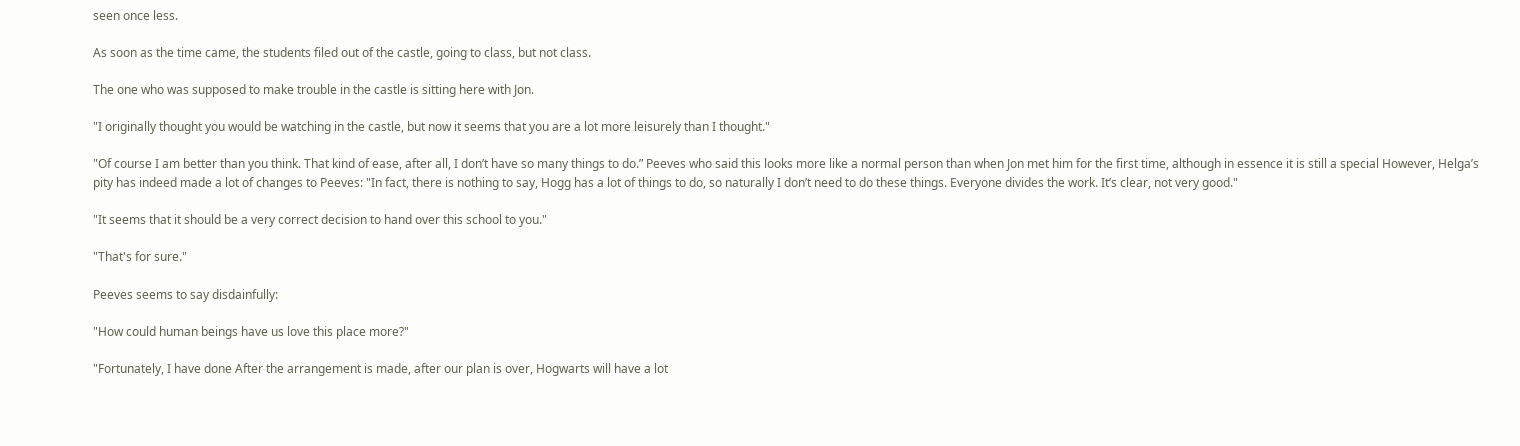seen once less.

As soon as the time came, the students filed out of the castle, going to class, but not class.

The one who was supposed to make trouble in the castle is sitting here with Jon.

"I originally thought you would be watching in the castle, but now it seems that you are a lot more leisurely than I thought."

"Of course I am better than you think. That kind of ease, after all, I don’t have so many things to do.” Peeves who said this looks more like a normal person than when Jon met him for the first time, although in essence it is still a special However, Helga’s pity has indeed made a lot of changes to Peeves: "In fact, there is nothing to say, Hogg has a lot of things to do, so naturally I don’t need to do these things. Everyone divides the work. It’s clear, not very good."

"It seems that it should be a very correct decision to hand over this school to you."

"That's for sure."

Peeves seems to say disdainfully:

"How could human beings have us love this place more?"

"Fortunately, I have done After the arrangement is made, after our plan is over, Hogwarts will have a lot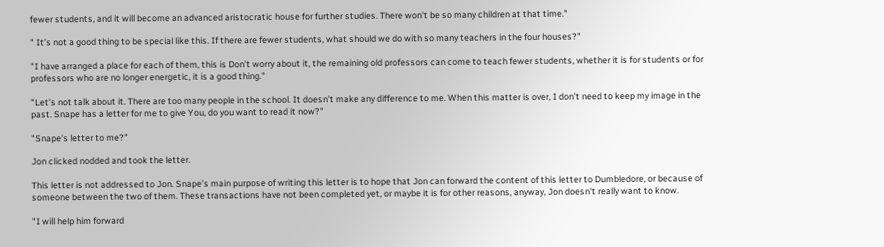fewer students, and it will become an advanced aristocratic house for further studies. There won't be so many children at that time."

" It’s not a good thing to be special like this. If there are fewer students, what should we do with so many teachers in the four houses?"

"I have arranged a place for each of them, this is Don’t worry about it, the remaining old professors can come to teach fewer students, whether it is for students or for professors who are no longer energetic, it is a good thing."

"Let’s not talk about it. There are too many people in the school. It doesn’t make any difference to me. When this matter is over, I don’t need to keep my image in the past. Snape has a letter for me to give You, do you want to read it now?"

"Snape's letter to me?"

Jon clicked nodded and took the letter.

This letter is not addressed to Jon. Snape’s main purpose of writing this letter is to hope that Jon can forward the content of this letter to Dumbledore, or because of someone between the two of them. These transactions have not been completed yet, or maybe it is for other reasons, anyway, Jon doesn't really want to know.

"I will help him forward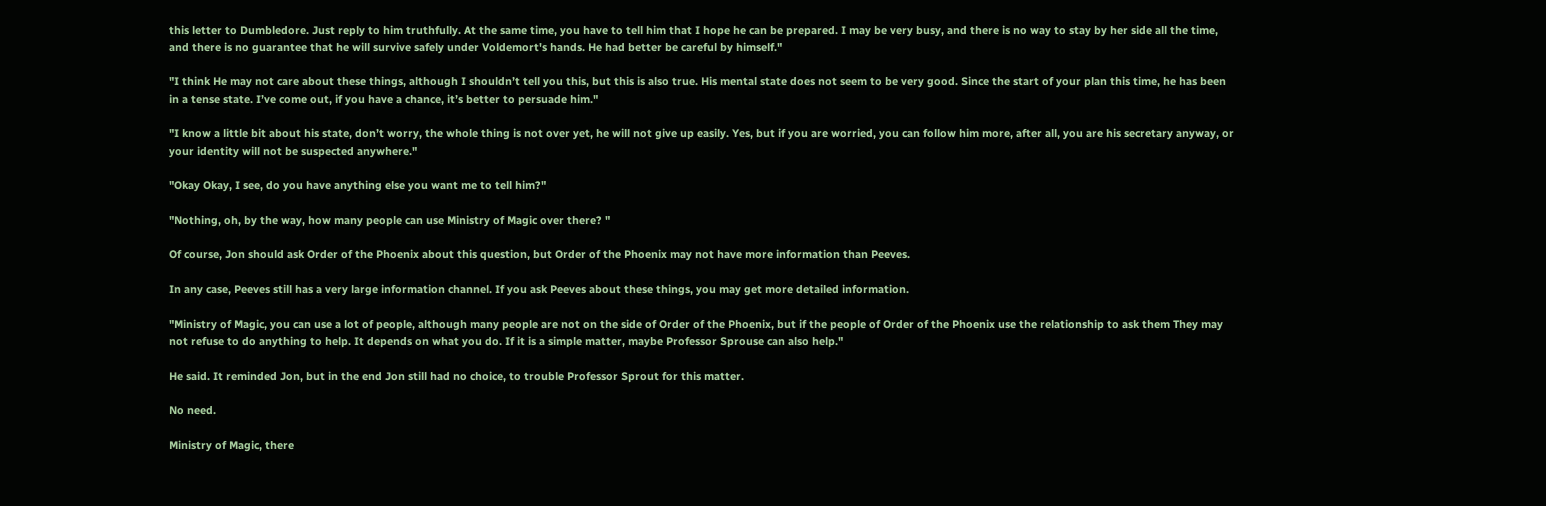this letter to Dumbledore. Just reply to him truthfully. At the same time, you have to tell him that I hope he can be prepared. I may be very busy, and there is no way to stay by her side all the time, and there is no guarantee that he will survive safely under Voldemort's hands. He had better be careful by himself."

"I think He may not care about these things, although I shouldn’t tell you this, but this is also true. His mental state does not seem to be very good. Since the start of your plan this time, he has been in a tense state. I’ve come out, if you have a chance, it’s better to persuade him."

"I know a little bit about his state, don’t worry, the whole thing is not over yet, he will not give up easily. Yes, but if you are worried, you can follow him more, after all, you are his secretary anyway, or your identity will not be suspected anywhere."

"Okay Okay, I see, do you have anything else you want me to tell him?"

"Nothing, oh, by the way, how many people can use Ministry of Magic over there? "

Of course, Jon should ask Order of the Phoenix about this question, but Order of the Phoenix may not have more information than Peeves.

In any case, Peeves still has a very large information channel. If you ask Peeves about these things, you may get more detailed information.

"Ministry of Magic, you can use a lot of people, although many people are not on the side of Order of the Phoenix, but if the people of Order of the Phoenix use the relationship to ask them They may not refuse to do anything to help. It depends on what you do. If it is a simple matter, maybe Professor Sprouse can also help."

He said. It reminded Jon, but in the end Jon still had no choice, to trouble Professor Sprout for this matter.

No need.

Ministry of Magic, there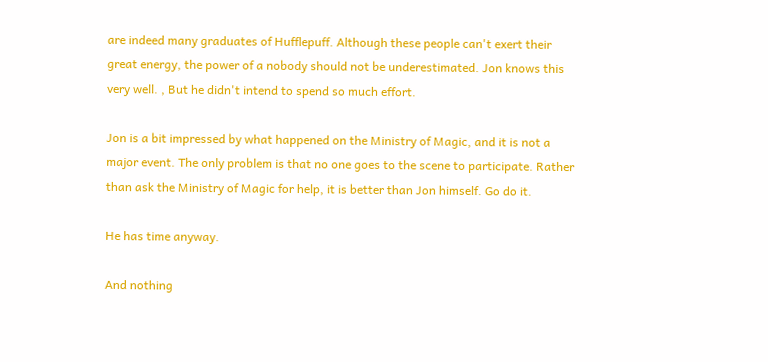are indeed many graduates of Hufflepuff. Although these people can't exert their great energy, the power of a nobody should not be underestimated. Jon knows this very well. , But he didn't intend to spend so much effort.

Jon is a bit impressed by what happened on the Ministry of Magic, and it is not a major event. The only problem is that no one goes to the scene to participate. Rather than ask the Ministry of Magic for help, it is better than Jon himself. Go do it.

He has time anyway.

And nothing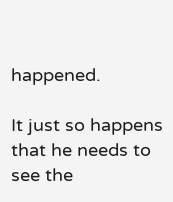happened.

It just so happens that he needs to see the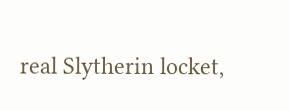real Slytherin locket,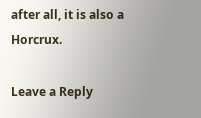after all, it is also a Horcrux.

Leave a Reply